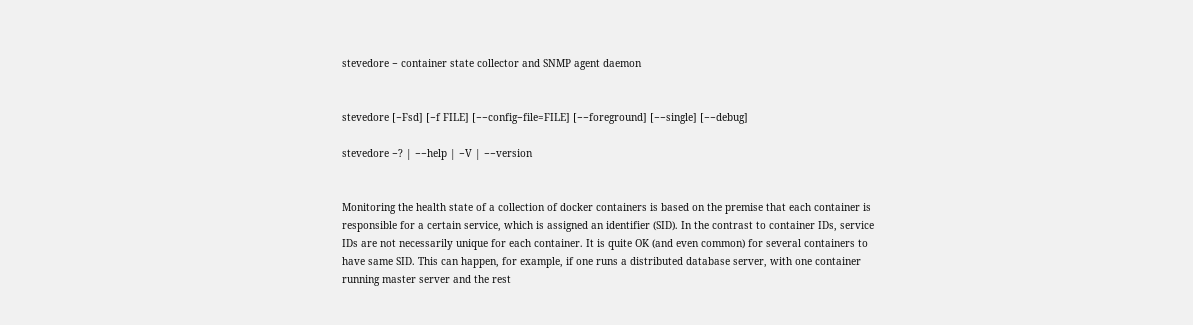stevedore − container state collector and SNMP agent daemon


stevedore [−Fsd] [−f FILE] [−−config−file=FILE] [−−foreground] [−−single] [−−debug]

stevedore −? | −−help | −V | −−version


Monitoring the health state of a collection of docker containers is based on the premise that each container is responsible for a certain service, which is assigned an identifier (SID). In the contrast to container IDs, service IDs are not necessarily unique for each container. It is quite OK (and even common) for several containers to have same SID. This can happen, for example, if one runs a distributed database server, with one container running master server and the rest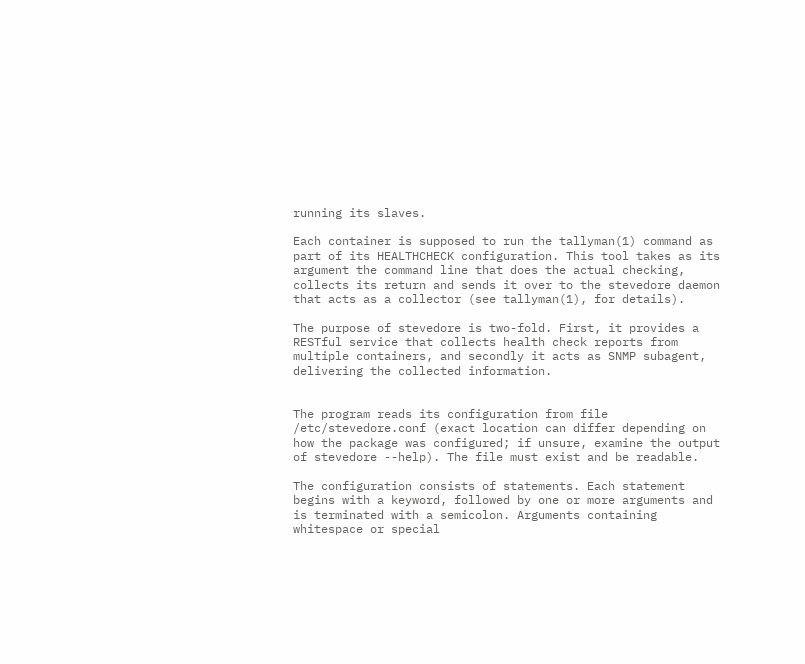running its slaves.

Each container is supposed to run the tallyman(1) command as part of its HEALTHCHECK configuration. This tool takes as its argument the command line that does the actual checking, collects its return and sends it over to the stevedore daemon that acts as a collector (see tallyman(1), for details).

The purpose of stevedore is two-fold. First, it provides a RESTful service that collects health check reports from multiple containers, and secondly it acts as SNMP subagent, delivering the collected information.


The program reads its configuration from file /etc/stevedore.conf (exact location can differ depending on how the package was configured; if unsure, examine the output of stevedore --help). The file must exist and be readable.

The configuration consists of statements. Each statement begins with a keyword, followed by one or more arguments and is terminated with a semicolon. Arguments containing whitespace or special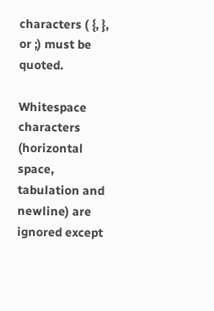characters ( {, }, or ;) must be quoted.

Whitespace characters (horizontal space, tabulation and newline) are ignored except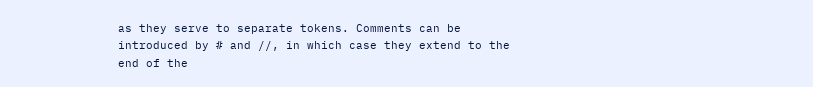as they serve to separate tokens. Comments can be introduced by # and //, in which case they extend to the end of the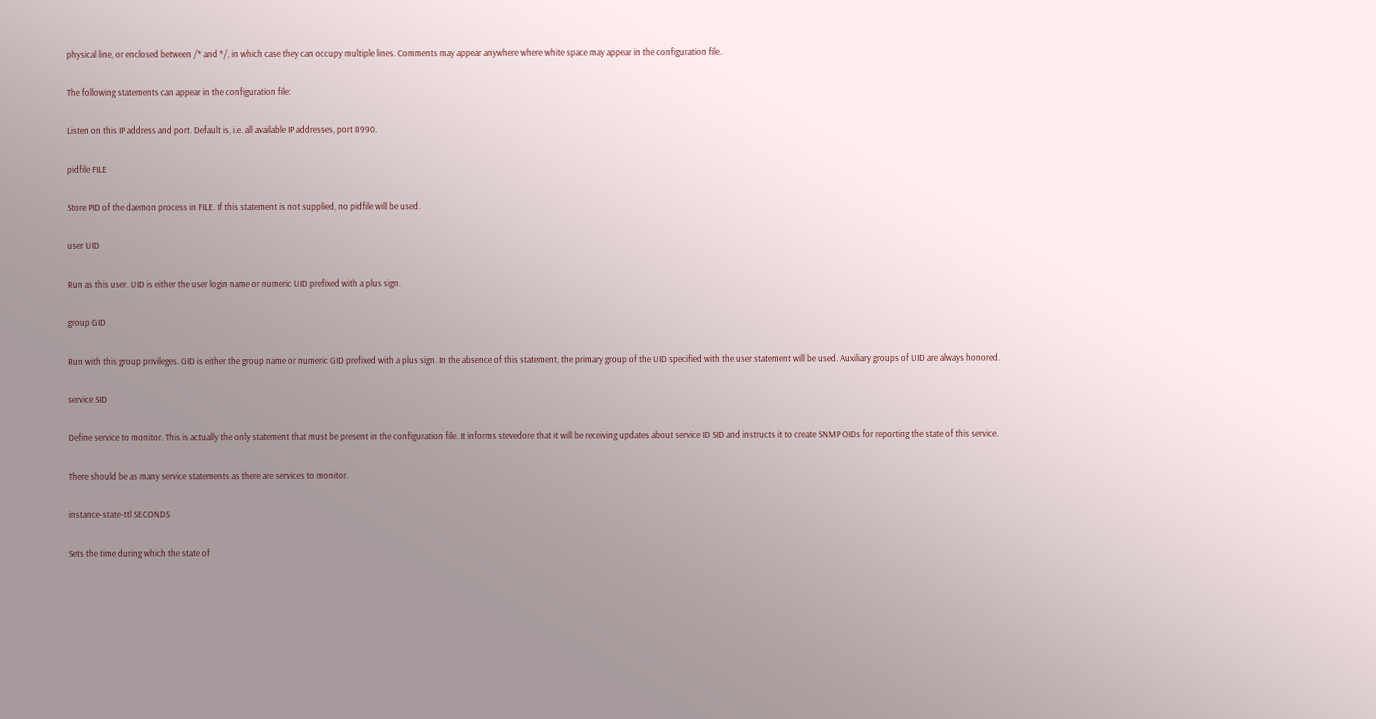physical line, or enclosed between /* and */, in which case they can occupy multiple lines. Comments may appear anywhere where white space may appear in the configuration file.

The following statements can appear in the configuration file:

Listen on this IP address and port. Default is, i.e. all available IP addresses, port 8990.

pidfile FILE

Store PID of the daemon process in FILE. If this statement is not supplied, no pidfile will be used.

user UID

Run as this user. UID is either the user login name or numeric UID prefixed with a plus sign.

group GID

Run with this group privileges. GID is either the group name or numeric GID prefixed with a plus sign. In the absence of this statement, the primary group of the UID specified with the user statement will be used. Auxiliary groups of UID are always honored.

service SID

Define service to monitor. This is actually the only statement that must be present in the configuration file. It informs stevedore that it will be receiving updates about service ID SID and instructs it to create SNMP OIDs for reporting the state of this service.

There should be as many service statements as there are services to monitor.

instance-state-ttl SECONDS

Sets the time during which the state of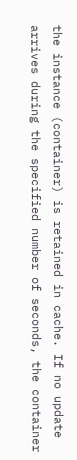the instance (container) is retained in cache. If no update arrives during the specified number of seconds, the container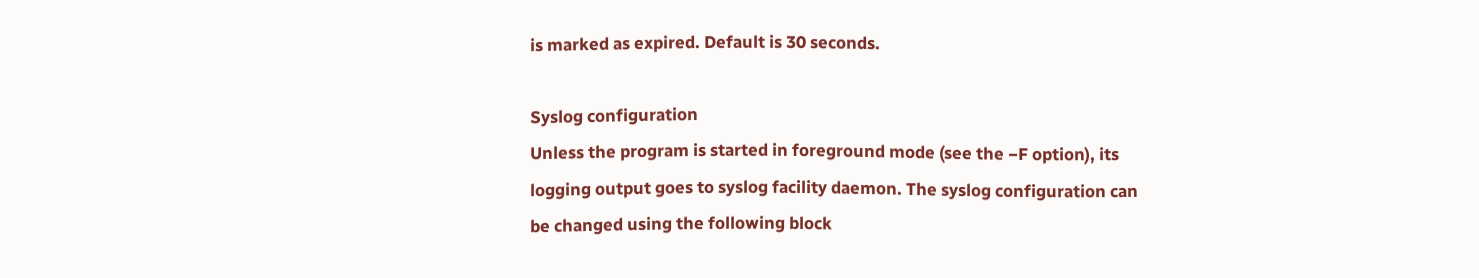is marked as expired. Default is 30 seconds.

Syslog configuration
Unless the program is started in foreground mode (see the −F option), its logging output goes to syslog facility daemon. The syslog configuration can be changed using the following block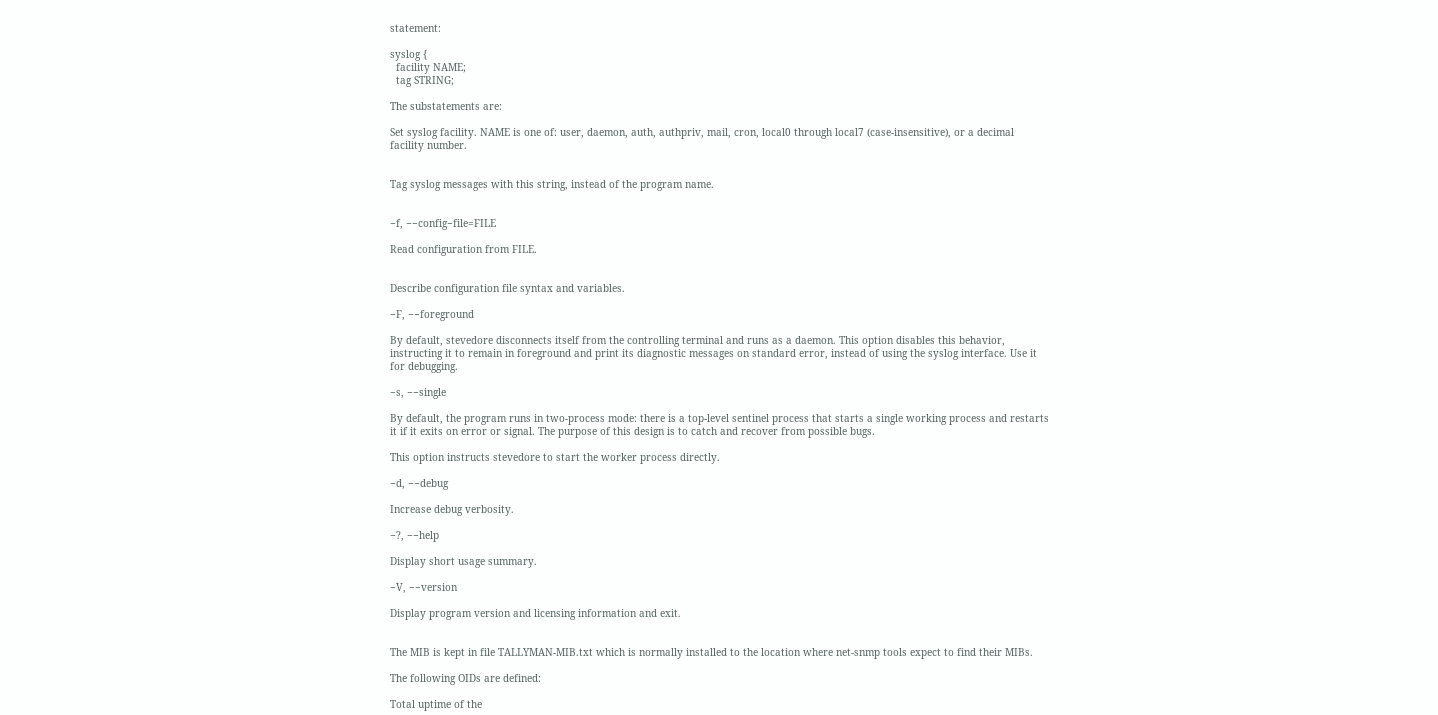statement:

syslog {
  facility NAME;
  tag STRING;

The substatements are:

Set syslog facility. NAME is one of: user, daemon, auth, authpriv, mail, cron, local0 through local7 (case-insensitive), or a decimal facility number.


Tag syslog messages with this string, instead of the program name.


−f, −−config−file=FILE

Read configuration from FILE.


Describe configuration file syntax and variables.

−F, −−foreground

By default, stevedore disconnects itself from the controlling terminal and runs as a daemon. This option disables this behavior, instructing it to remain in foreground and print its diagnostic messages on standard error, instead of using the syslog interface. Use it for debugging.

−s, −−single

By default, the program runs in two-process mode: there is a top-level sentinel process that starts a single working process and restarts it if it exits on error or signal. The purpose of this design is to catch and recover from possible bugs.

This option instructs stevedore to start the worker process directly.

−d, −−debug

Increase debug verbosity.

−?, −−help

Display short usage summary.

−V, −−version

Display program version and licensing information and exit.


The MIB is kept in file TALLYMAN-MIB.txt which is normally installed to the location where net-snmp tools expect to find their MIBs.

The following OIDs are defined:

Total uptime of the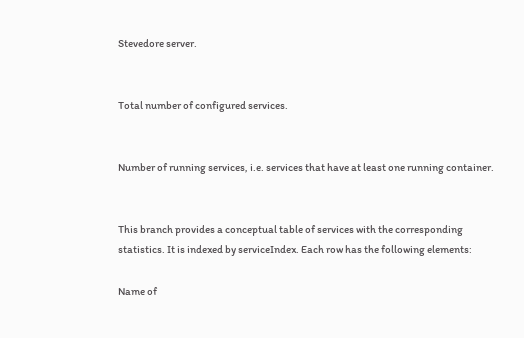Stevedore server.


Total number of configured services.


Number of running services, i.e. services that have at least one running container.


This branch provides a conceptual table of services with the corresponding statistics. It is indexed by serviceIndex. Each row has the following elements:

Name of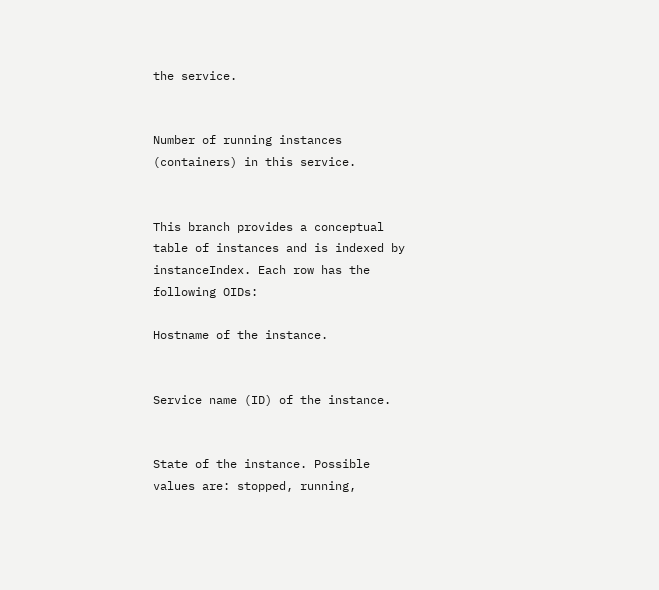the service.


Number of running instances (containers) in this service.


This branch provides a conceptual table of instances and is indexed by instanceIndex. Each row has the following OIDs:

Hostname of the instance.


Service name (ID) of the instance.


State of the instance. Possible values are: stopped, running,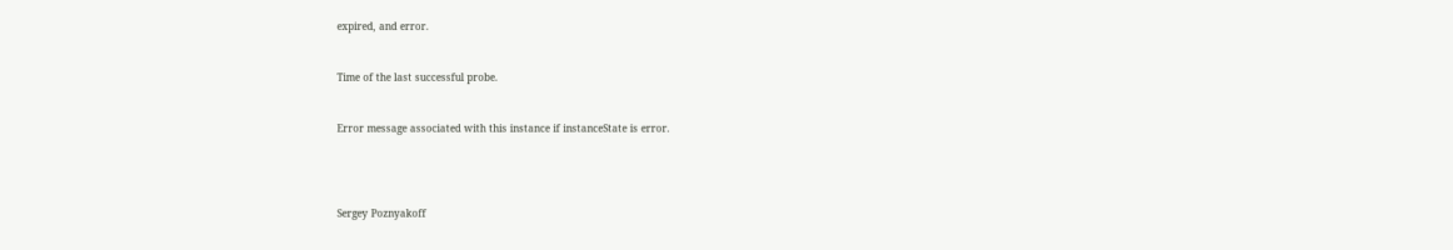expired, and error.


Time of the last successful probe.


Error message associated with this instance if instanceState is error.




Sergey Poznyakoff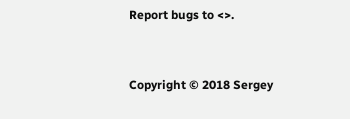Report bugs to <>.


Copyright © 2018 Sergey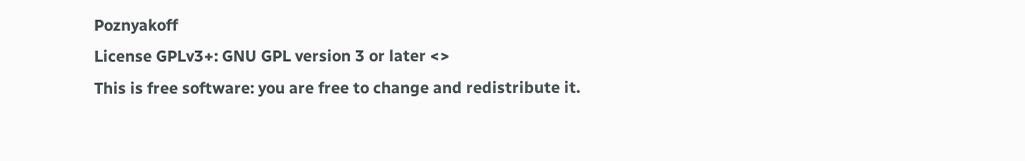Poznyakoff
License GPLv3+: GNU GPL version 3 or later <>
This is free software: you are free to change and redistribute it.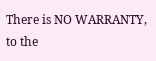There is NO WARRANTY, to the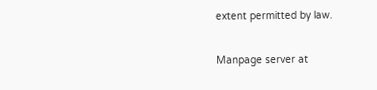extent permitted by law.

Manpage server at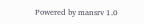Powered by mansrv 1.0